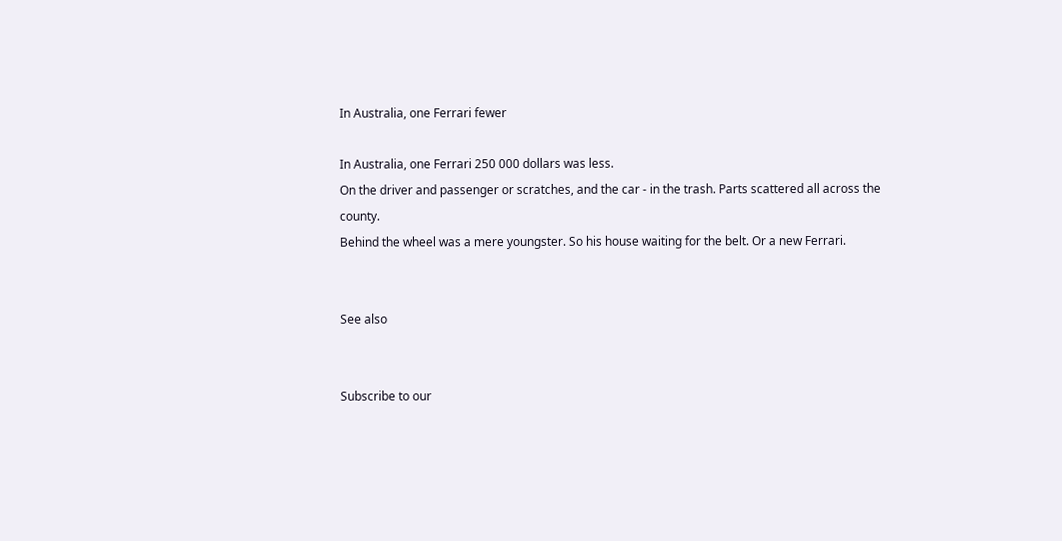In Australia, one Ferrari fewer

In Australia, one Ferrari 250 000 dollars was less.
On the driver and passenger or scratches, and the car - in the trash. Parts scattered all across the county.
Behind the wheel was a mere youngster. So his house waiting for the belt. Or a new Ferrari.


See also


Subscribe to our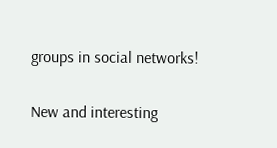groups in social networks!

New and interesting